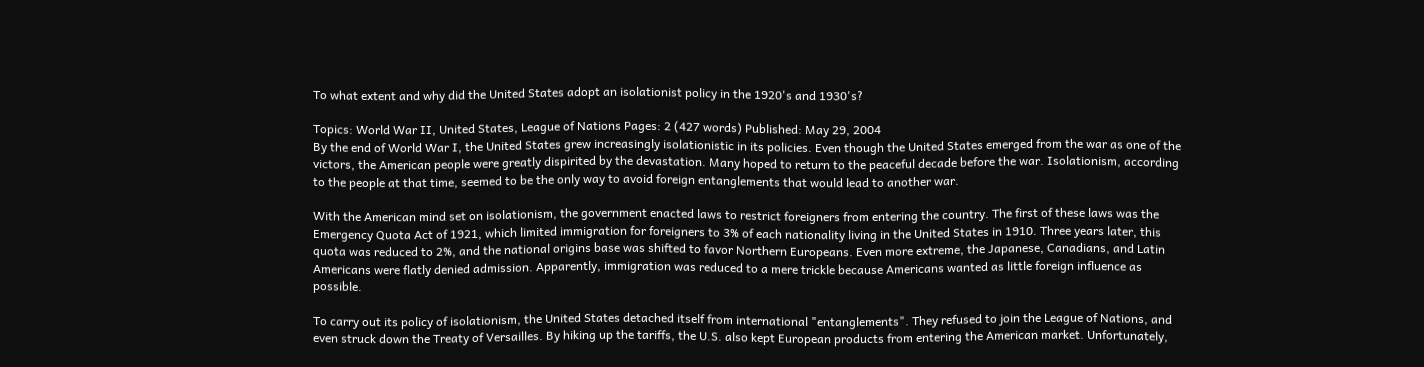To what extent and why did the United States adopt an isolationist policy in the 1920's and 1930's?

Topics: World War II, United States, League of Nations Pages: 2 (427 words) Published: May 29, 2004
By the end of World War I, the United States grew increasingly isolationistic in its policies. Even though the United States emerged from the war as one of the victors, the American people were greatly dispirited by the devastation. Many hoped to return to the peaceful decade before the war. Isolationism, according to the people at that time, seemed to be the only way to avoid foreign entanglements that would lead to another war.

With the American mind set on isolationism, the government enacted laws to restrict foreigners from entering the country. The first of these laws was the Emergency Quota Act of 1921, which limited immigration for foreigners to 3% of each nationality living in the United States in 1910. Three years later, this quota was reduced to 2%, and the national origins base was shifted to favor Northern Europeans. Even more extreme, the Japanese, Canadians, and Latin Americans were flatly denied admission. Apparently, immigration was reduced to a mere trickle because Americans wanted as little foreign influence as possible.

To carry out its policy of isolationism, the United States detached itself from international "entanglements". They refused to join the League of Nations, and even struck down the Treaty of Versailles. By hiking up the tariffs, the U.S. also kept European products from entering the American market. Unfortunately,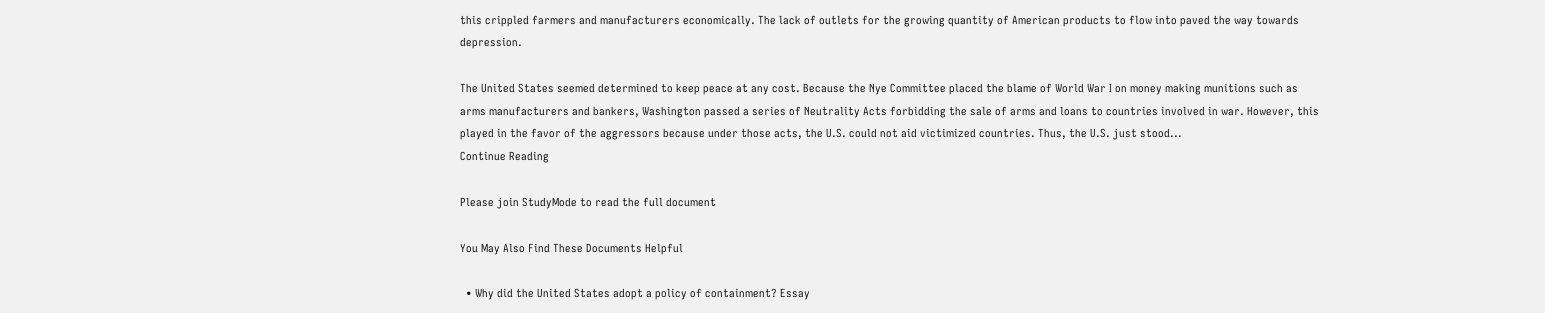this crippled farmers and manufacturers economically. The lack of outlets for the growing quantity of American products to flow into paved the way towards depression.

The United States seemed determined to keep peace at any cost. Because the Nye Committee placed the blame of World War I on money making munitions such as arms manufacturers and bankers, Washington passed a series of Neutrality Acts forbidding the sale of arms and loans to countries involved in war. However, this played in the favor of the aggressors because under those acts, the U.S. could not aid victimized countries. Thus, the U.S. just stood...
Continue Reading

Please join StudyMode to read the full document

You May Also Find These Documents Helpful

  • Why did the United States adopt a policy of containment? Essay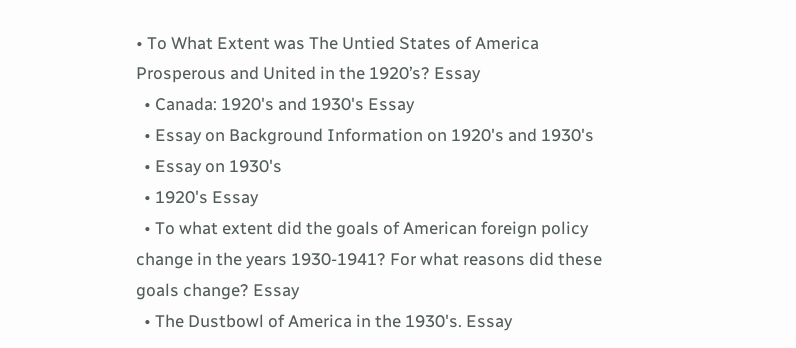• To What Extent was The Untied States of America Prosperous and United in the 1920’s? Essay
  • Canada: 1920's and 1930's Essay
  • Essay on Background Information on 1920's and 1930's
  • Essay on 1930's
  • 1920's Essay
  • To what extent did the goals of American foreign policy change in the years 1930-1941? For what reasons did these goals change? Essay
  • The Dustbowl of America in the 1930's. Essay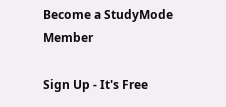Become a StudyMode Member

Sign Up - It's Free